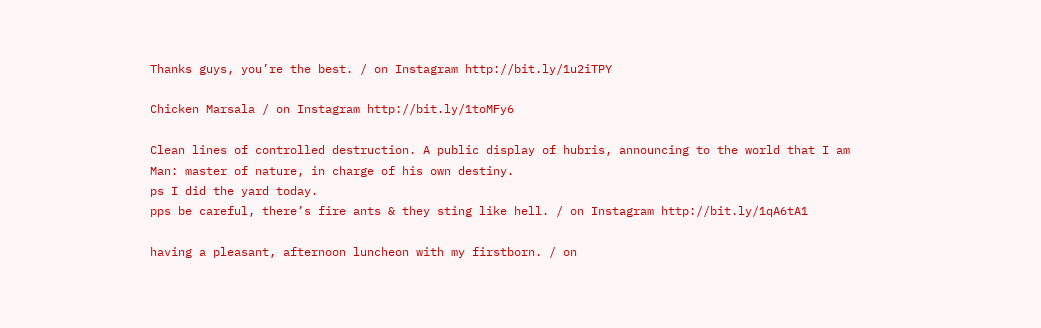Thanks guys, you’re the best. / on Instagram http://bit.ly/1u2iTPY

Chicken Marsala / on Instagram http://bit.ly/1toMFy6

Clean lines of controlled destruction. A public display of hubris, announcing to the world that I am Man: master of nature, in charge of his own destiny.
ps I did the yard today.
pps be careful, there’s fire ants & they sting like hell. / on Instagram http://bit.ly/1qA6tA1

having a pleasant, afternoon luncheon with my firstborn. / on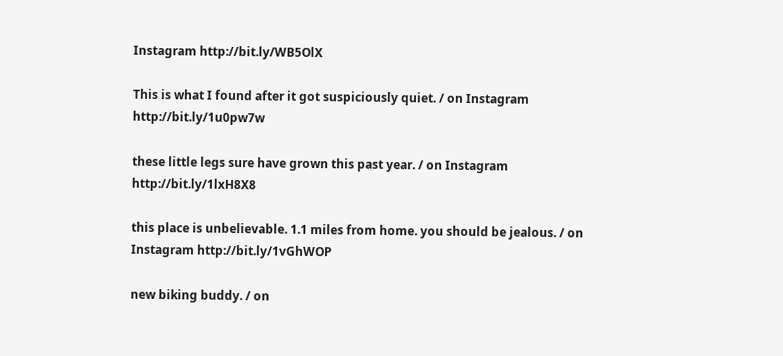Instagram http://bit.ly/WB5OlX

This is what I found after it got suspiciously quiet. / on Instagram http://bit.ly/1u0pw7w

these little legs sure have grown this past year. / on Instagram http://bit.ly/1lxH8X8

this place is unbelievable. 1.1 miles from home. you should be jealous. / on Instagram http://bit.ly/1vGhWOP

new biking buddy. / on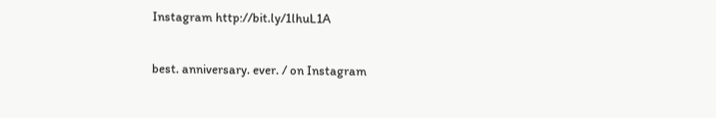Instagram http://bit.ly/1lhuL1A

best. anniversary. ever. / on Instagram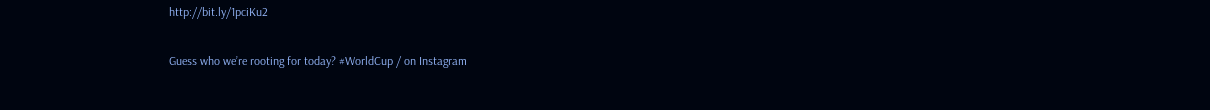http://bit.ly/1pciKu2

Guess who we’re rooting for today? #WorldCup / on Instagram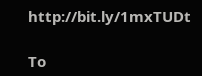http://bit.ly/1mxTUDt

To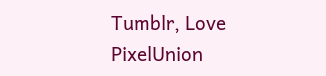Tumblr, Love PixelUnion